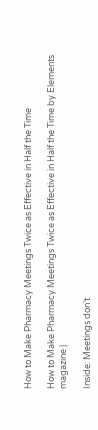How to Make Pharmacy Meetings Twice as Effective in Half the Time

How to Make Pharmacy Meetings Twice as Effective in Half the Time by Elements magazine |

Inside: Meetings don’t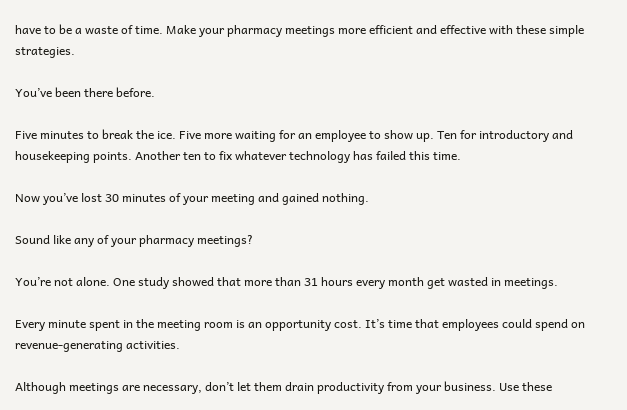have to be a waste of time. Make your pharmacy meetings more efficient and effective with these simple strategies.

You’ve been there before.

Five minutes to break the ice. Five more waiting for an employee to show up. Ten for introductory and housekeeping points. Another ten to fix whatever technology has failed this time.

Now you’ve lost 30 minutes of your meeting and gained nothing.

Sound like any of your pharmacy meetings?

You’re not alone. One study showed that more than 31 hours every month get wasted in meetings.

Every minute spent in the meeting room is an opportunity cost. It’s time that employees could spend on revenue-generating activities.

Although meetings are necessary, don’t let them drain productivity from your business. Use these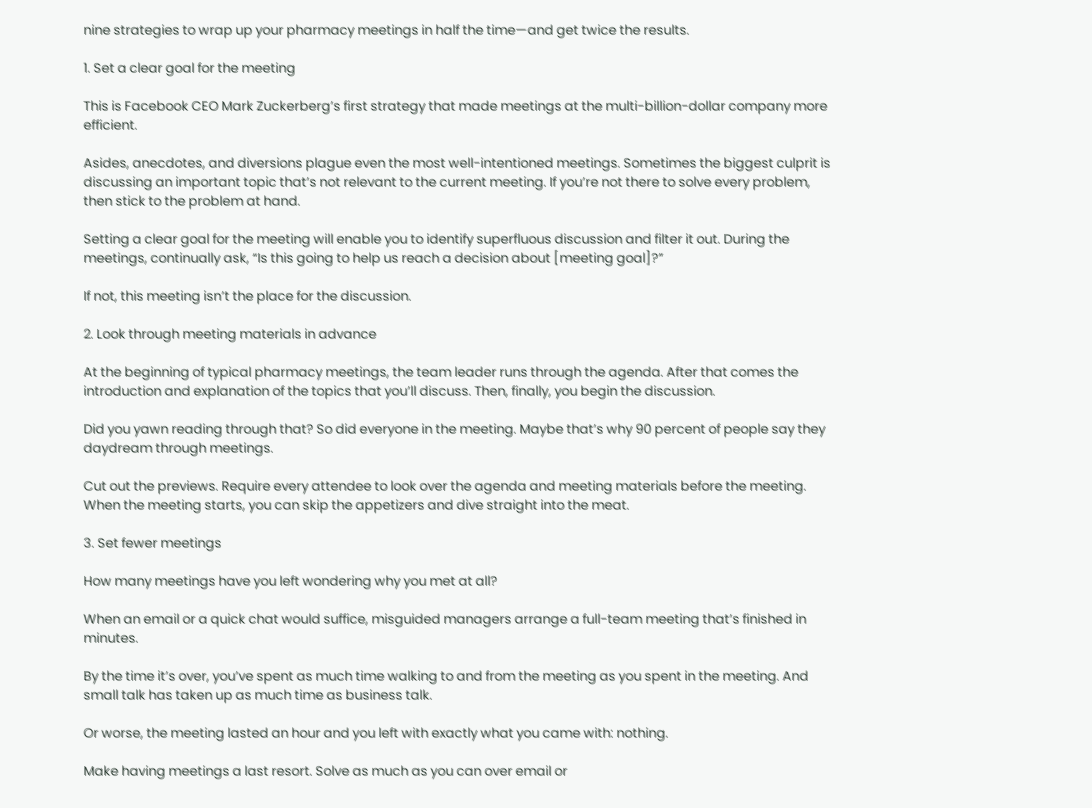nine strategies to wrap up your pharmacy meetings in half the time—and get twice the results.

1. Set a clear goal for the meeting

This is Facebook CEO Mark Zuckerberg’s first strategy that made meetings at the multi-billion-dollar company more efficient.

Asides, anecdotes, and diversions plague even the most well-intentioned meetings. Sometimes the biggest culprit is discussing an important topic that’s not relevant to the current meeting. If you’re not there to solve every problem, then stick to the problem at hand.

Setting a clear goal for the meeting will enable you to identify superfluous discussion and filter it out. During the meetings, continually ask, “Is this going to help us reach a decision about [meeting goal]?”

If not, this meeting isn’t the place for the discussion.

2. Look through meeting materials in advance

At the beginning of typical pharmacy meetings, the team leader runs through the agenda. After that comes the introduction and explanation of the topics that you’ll discuss. Then, finally, you begin the discussion.

Did you yawn reading through that? So did everyone in the meeting. Maybe that’s why 90 percent of people say they daydream through meetings.

Cut out the previews. Require every attendee to look over the agenda and meeting materials before the meeting. When the meeting starts, you can skip the appetizers and dive straight into the meat.

3. Set fewer meetings

How many meetings have you left wondering why you met at all?

When an email or a quick chat would suffice, misguided managers arrange a full-team meeting that’s finished in minutes.

By the time it’s over, you’ve spent as much time walking to and from the meeting as you spent in the meeting. And small talk has taken up as much time as business talk.

Or worse, the meeting lasted an hour and you left with exactly what you came with: nothing.

Make having meetings a last resort. Solve as much as you can over email or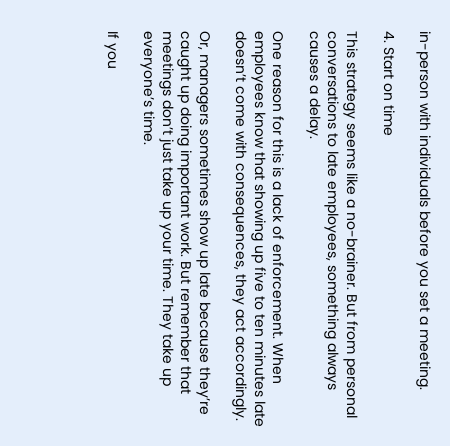in-person with individuals before you set a meeting.

4. Start on time

This strategy seems like a no-brainer. But from personal conversations to late employees, something always causes a delay.

One reason for this is a lack of enforcement. When employees know that showing up five to ten minutes late doesn’t come with consequences, they act accordingly.

Or, managers sometimes show up late because they’re caught up doing important work. But remember that meetings don’t just take up your time. They take up everyone’s time.

If you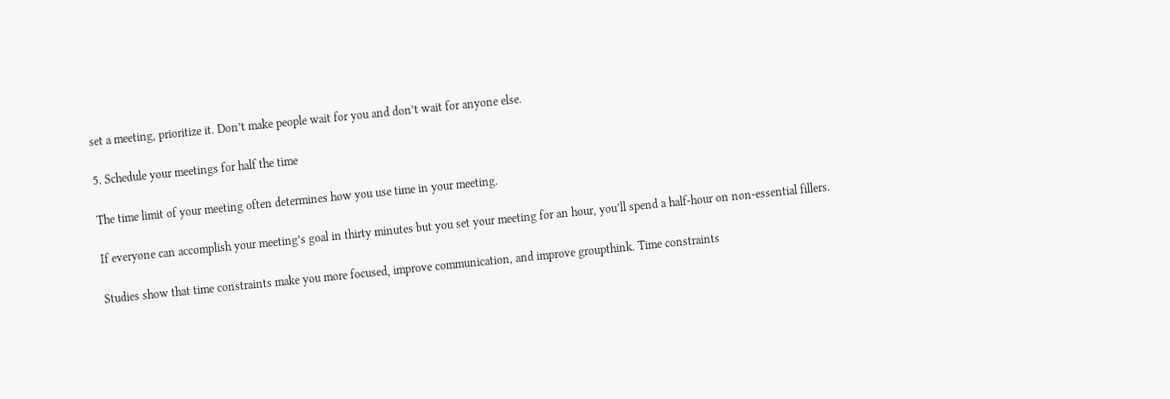set a meeting, prioritize it. Don’t make people wait for you and don’t wait for anyone else.

5. Schedule your meetings for half the time

The time limit of your meeting often determines how you use time in your meeting.

If everyone can accomplish your meeting’s goal in thirty minutes but you set your meeting for an hour, you’ll spend a half-hour on non-essential fillers.

Studies show that time constraints make you more focused, improve communication, and improve groupthink. Time constraints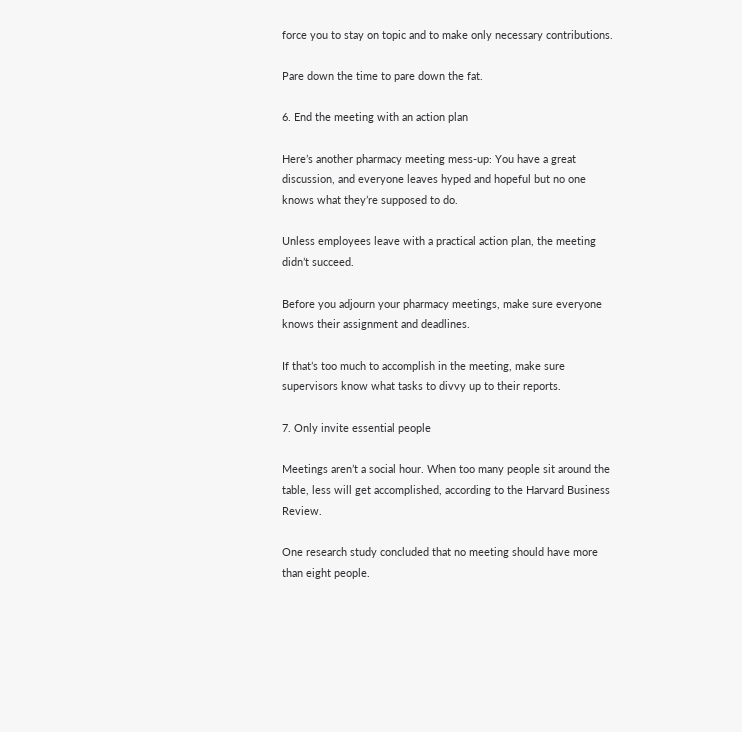force you to stay on topic and to make only necessary contributions.

Pare down the time to pare down the fat.

6. End the meeting with an action plan

Here’s another pharmacy meeting mess-up: You have a great discussion, and everyone leaves hyped and hopeful but no one knows what they’re supposed to do.

Unless employees leave with a practical action plan, the meeting didn’t succeed.

Before you adjourn your pharmacy meetings, make sure everyone knows their assignment and deadlines.

If that’s too much to accomplish in the meeting, make sure supervisors know what tasks to divvy up to their reports.

7. Only invite essential people

Meetings aren’t a social hour. When too many people sit around the table, less will get accomplished, according to the Harvard Business Review.

One research study concluded that no meeting should have more than eight people.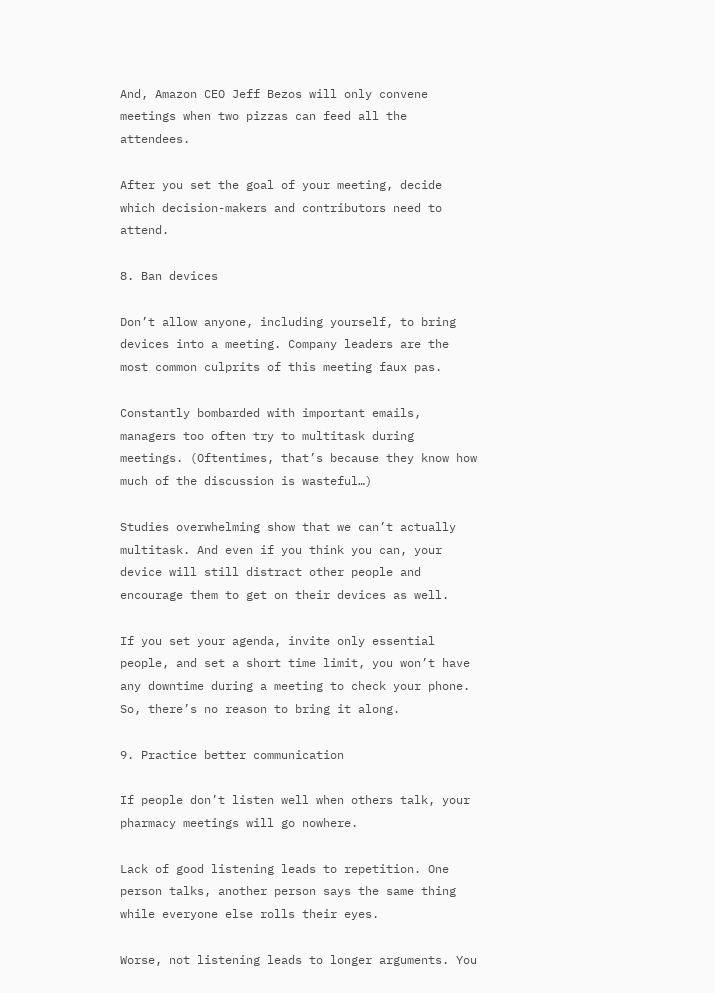And, Amazon CEO Jeff Bezos will only convene meetings when two pizzas can feed all the attendees.

After you set the goal of your meeting, decide which decision-makers and contributors need to attend.

8. Ban devices

Don’t allow anyone, including yourself, to bring devices into a meeting. Company leaders are the most common culprits of this meeting faux pas.

Constantly bombarded with important emails, managers too often try to multitask during meetings. (Oftentimes, that’s because they know how much of the discussion is wasteful…)

Studies overwhelming show that we can’t actually multitask. And even if you think you can, your device will still distract other people and encourage them to get on their devices as well.

If you set your agenda, invite only essential people, and set a short time limit, you won’t have any downtime during a meeting to check your phone. So, there’s no reason to bring it along.

9. Practice better communication

If people don’t listen well when others talk, your pharmacy meetings will go nowhere.

Lack of good listening leads to repetition. One person talks, another person says the same thing while everyone else rolls their eyes.

Worse, not listening leads to longer arguments. You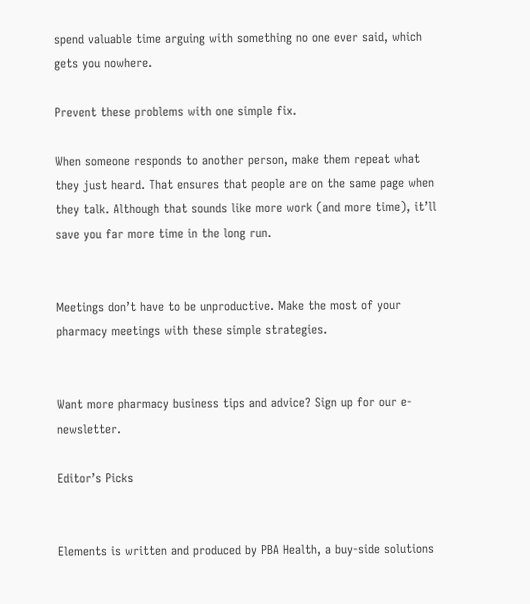spend valuable time arguing with something no one ever said, which gets you nowhere.

Prevent these problems with one simple fix.

When someone responds to another person, make them repeat what they just heard. That ensures that people are on the same page when they talk. Although that sounds like more work (and more time), it’ll save you far more time in the long run.


Meetings don’t have to be unproductive. Make the most of your pharmacy meetings with these simple strategies.


Want more pharmacy business tips and advice? Sign up for our e-newsletter.

Editor’s Picks


Elements is written and produced by PBA Health, a buy-side solutions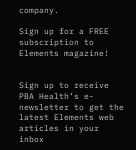company.

Sign up for a FREE subscription to Elements magazine!


Sign up to receive PBA Health’s e-newsletter to get the latest Elements web articles in your inbox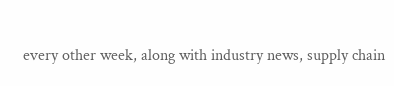every other week, along with industry news, supply chain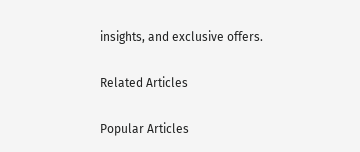insights, and exclusive offers.

Related Articles

Popular Articles